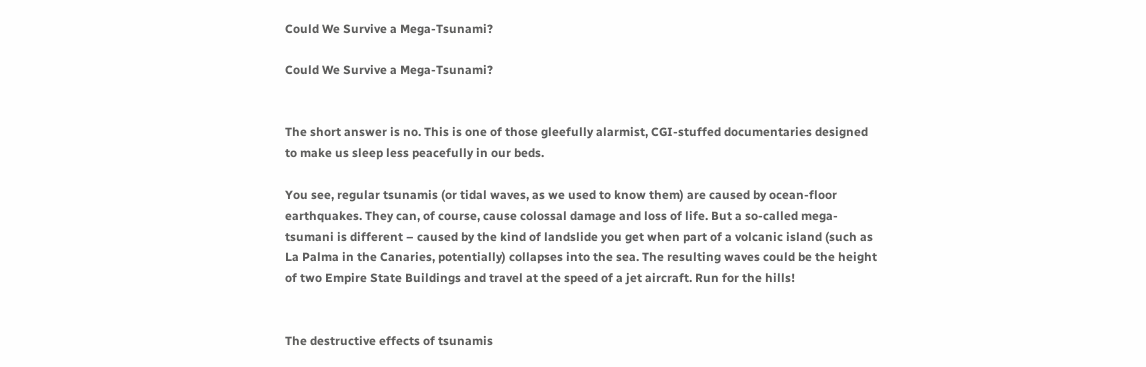Could We Survive a Mega-Tsunami?

Could We Survive a Mega-Tsunami?


The short answer is no. This is one of those gleefully alarmist, CGI-stuffed documentaries designed to make us sleep less peacefully in our beds.

You see, regular tsunamis (or tidal waves, as we used to know them) are caused by ocean-floor earthquakes. They can, of course, cause colossal damage and loss of life. But a so-called mega-tsumani is different – caused by the kind of landslide you get when part of a volcanic island (such as La Palma in the Canaries, potentially) collapses into the sea. The resulting waves could be the height of two Empire State Buildings and travel at the speed of a jet aircraft. Run for the hills!


The destructive effects of tsunamis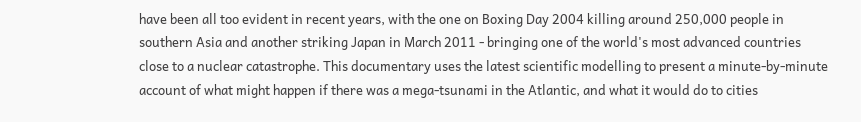have been all too evident in recent years, with the one on Boxing Day 2004 killing around 250,000 people in southern Asia and another striking Japan in March 2011 - bringing one of the world's most advanced countries close to a nuclear catastrophe. This documentary uses the latest scientific modelling to present a minute-by-minute account of what might happen if there was a mega-tsunami in the Atlantic, and what it would do to cities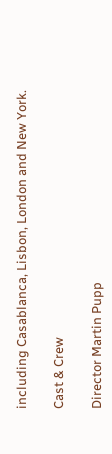including Casablanca, Lisbon, London and New York.

Cast & Crew

Director Martin Pupp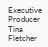Executive Producer Tina Fletcher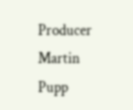Producer Martin Pupp